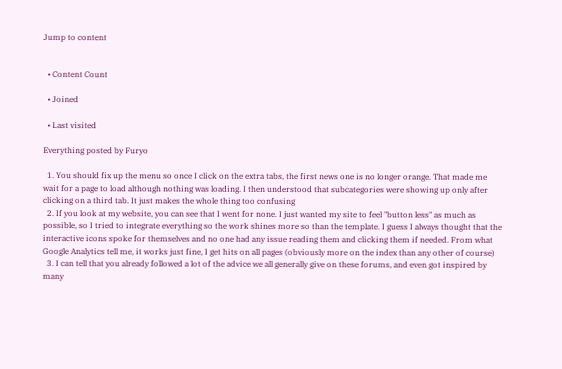Jump to content


  • Content Count

  • Joined

  • Last visited

Everything posted by Furyo

  1. You should fix up the menu so once I click on the extra tabs, the first news one is no longer orange. That made me wait for a page to load although nothing was loading. I then understood that subcategories were showing up only after clicking on a third tab. It just makes the whole thing too confusing
  2. If you look at my website, you can see that I went for none. I just wanted my site to feel "button less" as much as possible, so I tried to integrate everything so the work shines more so than the template. I guess I always thought that the interactive icons spoke for themselves and no one had any issue reading them and clicking them if needed. From what Google Analytics tell me, it works just fine, I get hits on all pages (obviously more on the index than any other of course)
  3. I can tell that you already followed a lot of the advice we all generally give on these forums, and even got inspired by many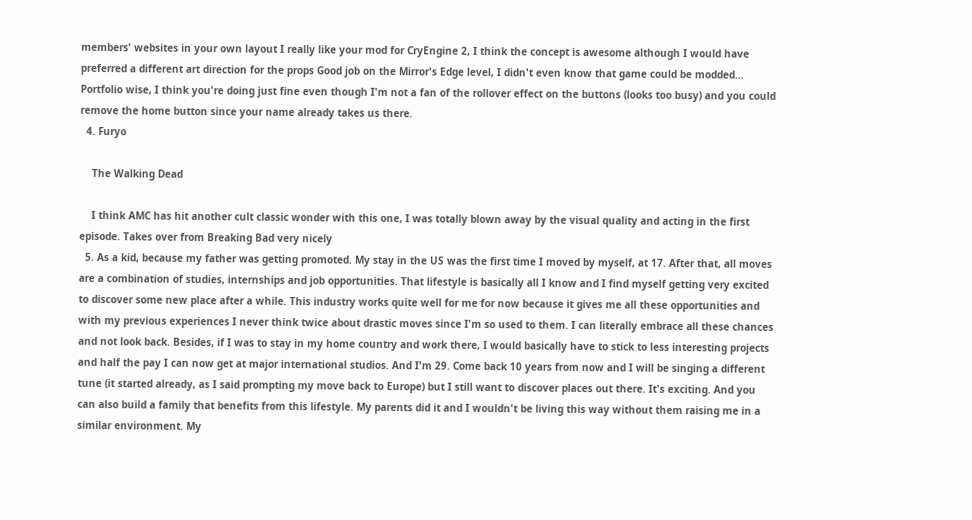members' websites in your own layout I really like your mod for CryEngine 2, I think the concept is awesome although I would have preferred a different art direction for the props Good job on the Mirror's Edge level, I didn't even know that game could be modded... Portfolio wise, I think you're doing just fine even though I'm not a fan of the rollover effect on the buttons (looks too busy) and you could remove the home button since your name already takes us there.
  4. Furyo

    The Walking Dead

    I think AMC has hit another cult classic wonder with this one, I was totally blown away by the visual quality and acting in the first episode. Takes over from Breaking Bad very nicely
  5. As a kid, because my father was getting promoted. My stay in the US was the first time I moved by myself, at 17. After that, all moves are a combination of studies, internships and job opportunities. That lifestyle is basically all I know and I find myself getting very excited to discover some new place after a while. This industry works quite well for me for now because it gives me all these opportunities and with my previous experiences I never think twice about drastic moves since I'm so used to them. I can literally embrace all these chances and not look back. Besides, if I was to stay in my home country and work there, I would basically have to stick to less interesting projects and half the pay I can now get at major international studios. And I'm 29. Come back 10 years from now and I will be singing a different tune (it started already, as I said prompting my move back to Europe) but I still want to discover places out there. It's exciting. And you can also build a family that benefits from this lifestyle. My parents did it and I wouldn't be living this way without them raising me in a similar environment. My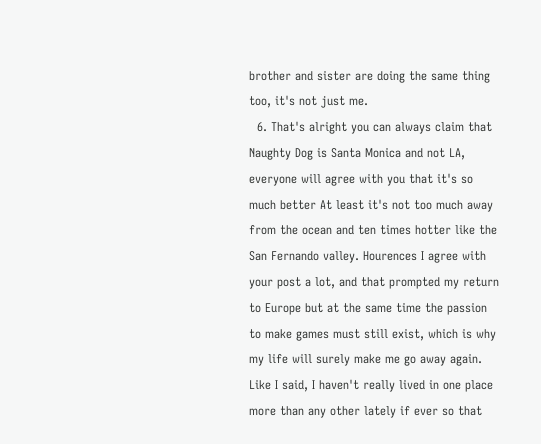brother and sister are doing the same thing too, it's not just me.
  6. That's alright you can always claim that Naughty Dog is Santa Monica and not LA, everyone will agree with you that it's so much better At least it's not too much away from the ocean and ten times hotter like the San Fernando valley. Hourences I agree with your post a lot, and that prompted my return to Europe but at the same time the passion to make games must still exist, which is why my life will surely make me go away again. Like I said, I haven't really lived in one place more than any other lately if ever so that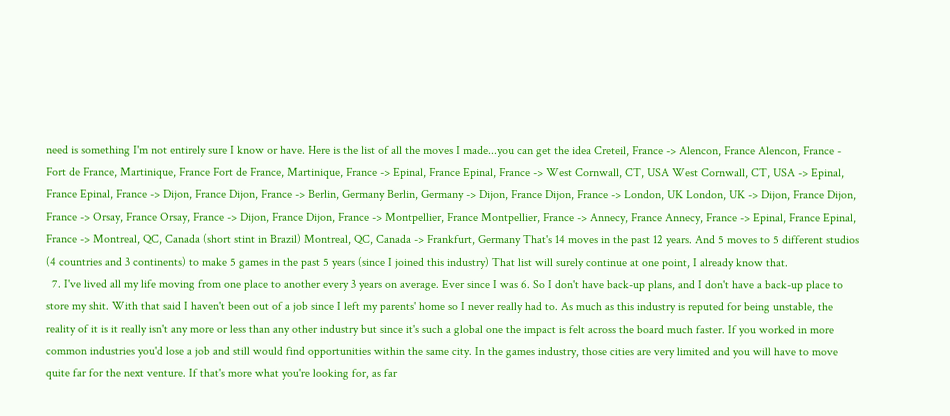need is something I'm not entirely sure I know or have. Here is the list of all the moves I made...you can get the idea Creteil, France -> Alencon, France Alencon, France - Fort de France, Martinique, France Fort de France, Martinique, France -> Epinal, France Epinal, France -> West Cornwall, CT, USA West Cornwall, CT, USA -> Epinal, France Epinal, France -> Dijon, France Dijon, France -> Berlin, Germany Berlin, Germany -> Dijon, France Dijon, France -> London, UK London, UK -> Dijon, France Dijon, France -> Orsay, France Orsay, France -> Dijon, France Dijon, France -> Montpellier, France Montpellier, France -> Annecy, France Annecy, France -> Epinal, France Epinal, France -> Montreal, QC, Canada (short stint in Brazil) Montreal, QC, Canada -> Frankfurt, Germany That's 14 moves in the past 12 years. And 5 moves to 5 different studios (4 countries and 3 continents) to make 5 games in the past 5 years (since I joined this industry) That list will surely continue at one point, I already know that.
  7. I've lived all my life moving from one place to another every 3 years on average. Ever since I was 6. So I don't have back-up plans, and I don't have a back-up place to store my shit. With that said I haven't been out of a job since I left my parents' home so I never really had to. As much as this industry is reputed for being unstable, the reality of it is it really isn't any more or less than any other industry but since it's such a global one the impact is felt across the board much faster. If you worked in more common industries you'd lose a job and still would find opportunities within the same city. In the games industry, those cities are very limited and you will have to move quite far for the next venture. If that's more what you're looking for, as far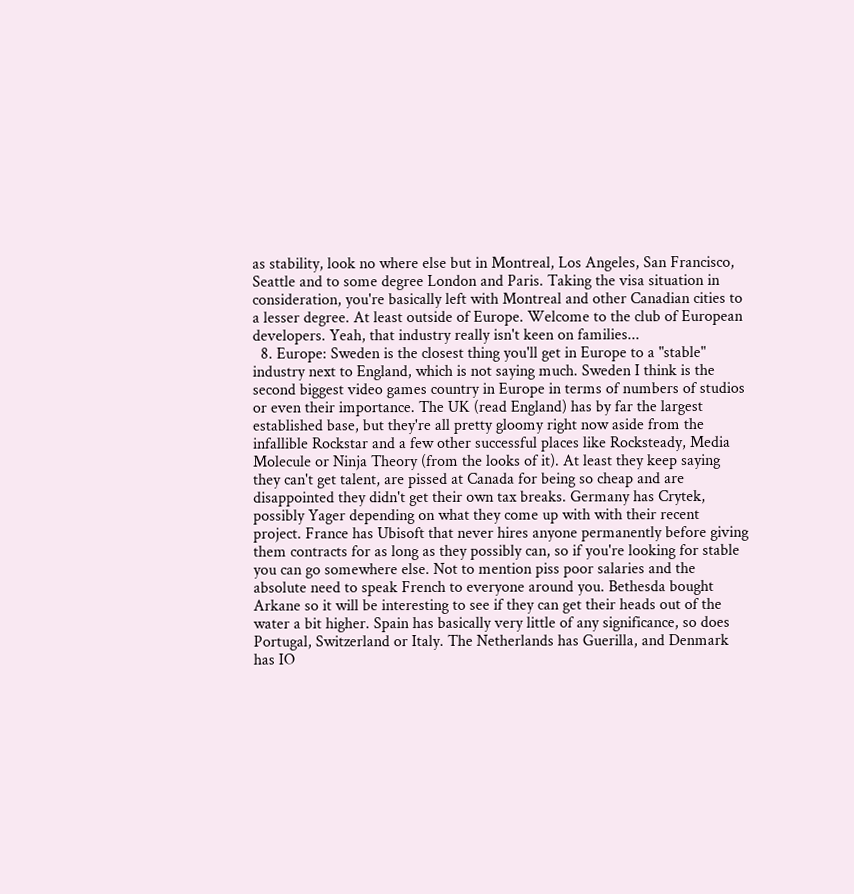as stability, look no where else but in Montreal, Los Angeles, San Francisco, Seattle and to some degree London and Paris. Taking the visa situation in consideration, you're basically left with Montreal and other Canadian cities to a lesser degree. At least outside of Europe. Welcome to the club of European developers. Yeah, that industry really isn't keen on families...
  8. Europe: Sweden is the closest thing you'll get in Europe to a "stable" industry next to England, which is not saying much. Sweden I think is the second biggest video games country in Europe in terms of numbers of studios or even their importance. The UK (read England) has by far the largest established base, but they're all pretty gloomy right now aside from the infallible Rockstar and a few other successful places like Rocksteady, Media Molecule or Ninja Theory (from the looks of it). At least they keep saying they can't get talent, are pissed at Canada for being so cheap and are disappointed they didn't get their own tax breaks. Germany has Crytek, possibly Yager depending on what they come up with with their recent project. France has Ubisoft that never hires anyone permanently before giving them contracts for as long as they possibly can, so if you're looking for stable you can go somewhere else. Not to mention piss poor salaries and the absolute need to speak French to everyone around you. Bethesda bought Arkane so it will be interesting to see if they can get their heads out of the water a bit higher. Spain has basically very little of any significance, so does Portugal, Switzerland or Italy. The Netherlands has Guerilla, and Denmark has IO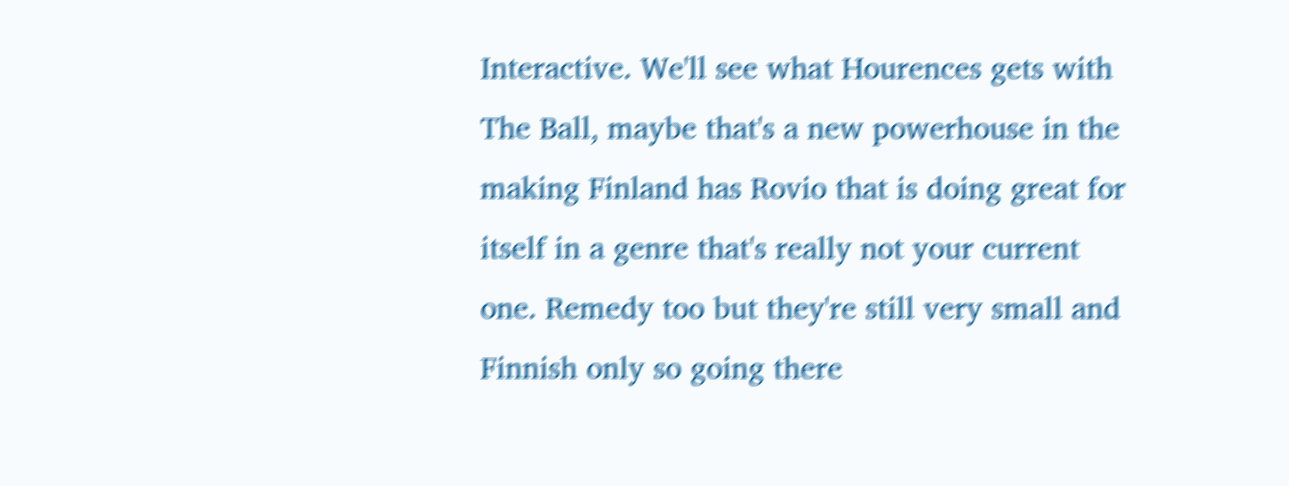Interactive. We'll see what Hourences gets with The Ball, maybe that's a new powerhouse in the making Finland has Rovio that is doing great for itself in a genre that's really not your current one. Remedy too but they're still very small and Finnish only so going there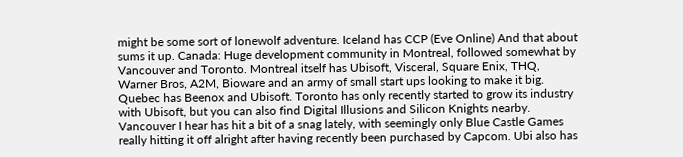might be some sort of lonewolf adventure. Iceland has CCP (Eve Online) And that about sums it up. Canada: Huge development community in Montreal, followed somewhat by Vancouver and Toronto. Montreal itself has Ubisoft, Visceral, Square Enix, THQ, Warner Bros, A2M, Bioware and an army of small start ups looking to make it big. Quebec has Beenox and Ubisoft. Toronto has only recently started to grow its industry with Ubisoft, but you can also find Digital Illusions and Silicon Knights nearby. Vancouver I hear has hit a bit of a snag lately, with seemingly only Blue Castle Games really hitting it off alright after having recently been purchased by Capcom. Ubi also has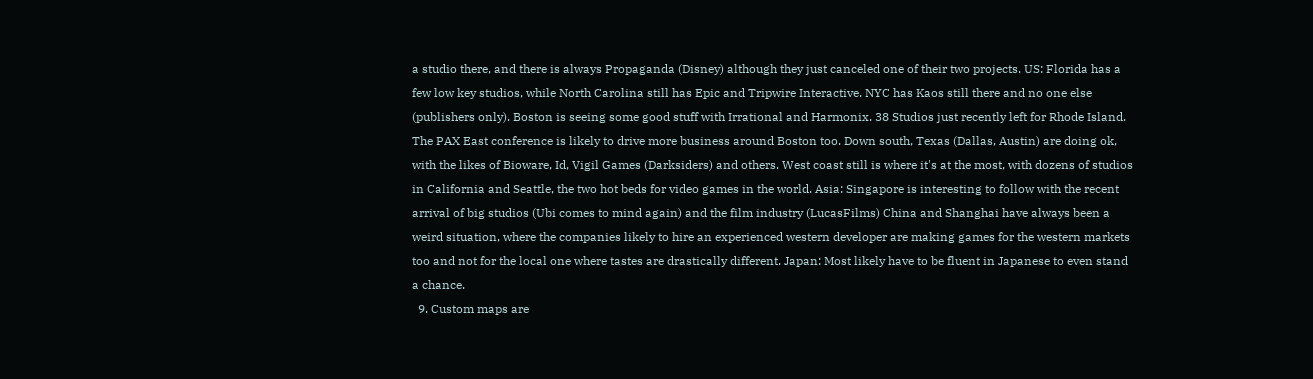a studio there, and there is always Propaganda (Disney) although they just canceled one of their two projects. US: Florida has a few low key studios, while North Carolina still has Epic and Tripwire Interactive. NYC has Kaos still there and no one else (publishers only). Boston is seeing some good stuff with Irrational and Harmonix. 38 Studios just recently left for Rhode Island. The PAX East conference is likely to drive more business around Boston too. Down south, Texas (Dallas, Austin) are doing ok, with the likes of Bioware, Id, Vigil Games (Darksiders) and others. West coast still is where it's at the most, with dozens of studios in California and Seattle, the two hot beds for video games in the world. Asia: Singapore is interesting to follow with the recent arrival of big studios (Ubi comes to mind again) and the film industry (LucasFilms) China and Shanghai have always been a weird situation, where the companies likely to hire an experienced western developer are making games for the western markets too and not for the local one where tastes are drastically different. Japan: Most likely have to be fluent in Japanese to even stand a chance.
  9. Custom maps are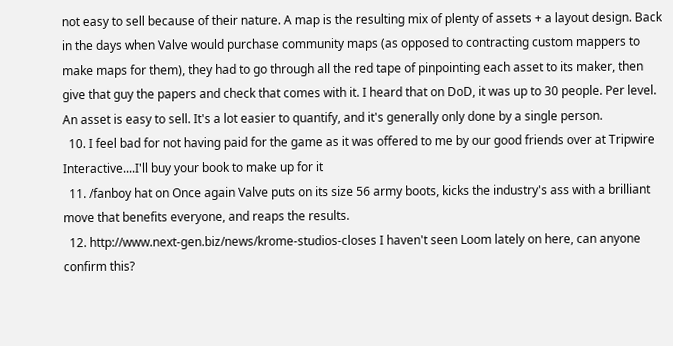not easy to sell because of their nature. A map is the resulting mix of plenty of assets + a layout design. Back in the days when Valve would purchase community maps (as opposed to contracting custom mappers to make maps for them), they had to go through all the red tape of pinpointing each asset to its maker, then give that guy the papers and check that comes with it. I heard that on DoD, it was up to 30 people. Per level. An asset is easy to sell. It's a lot easier to quantify, and it's generally only done by a single person.
  10. I feel bad for not having paid for the game as it was offered to me by our good friends over at Tripwire Interactive....I'll buy your book to make up for it
  11. /fanboy hat on Once again Valve puts on its size 56 army boots, kicks the industry's ass with a brilliant move that benefits everyone, and reaps the results.
  12. http://www.next-gen.biz/news/krome-studios-closes I haven't seen Loom lately on here, can anyone confirm this?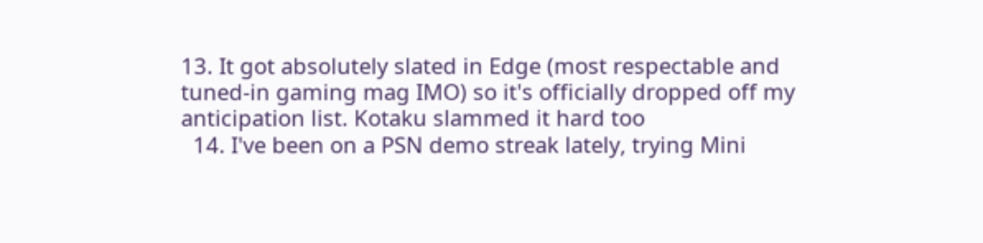13. It got absolutely slated in Edge (most respectable and tuned-in gaming mag IMO) so it's officially dropped off my anticipation list. Kotaku slammed it hard too
  14. I've been on a PSN demo streak lately, trying Mini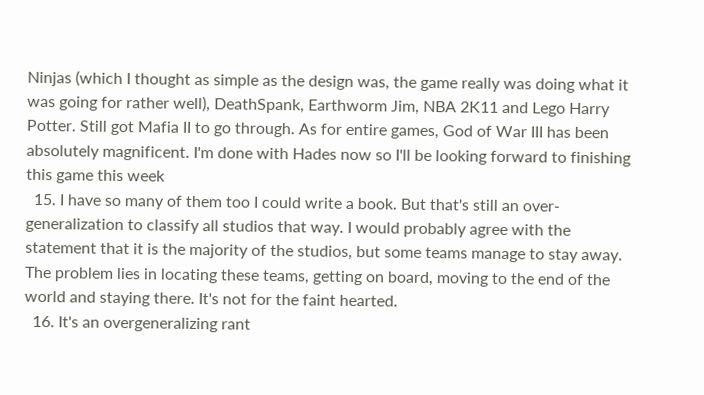Ninjas (which I thought as simple as the design was, the game really was doing what it was going for rather well), DeathSpank, Earthworm Jim, NBA 2K11 and Lego Harry Potter. Still got Mafia II to go through. As for entire games, God of War III has been absolutely magnificent. I'm done with Hades now so I'll be looking forward to finishing this game this week
  15. I have so many of them too I could write a book. But that's still an over-generalization to classify all studios that way. I would probably agree with the statement that it is the majority of the studios, but some teams manage to stay away. The problem lies in locating these teams, getting on board, moving to the end of the world and staying there. It's not for the faint hearted.
  16. It's an overgeneralizing rant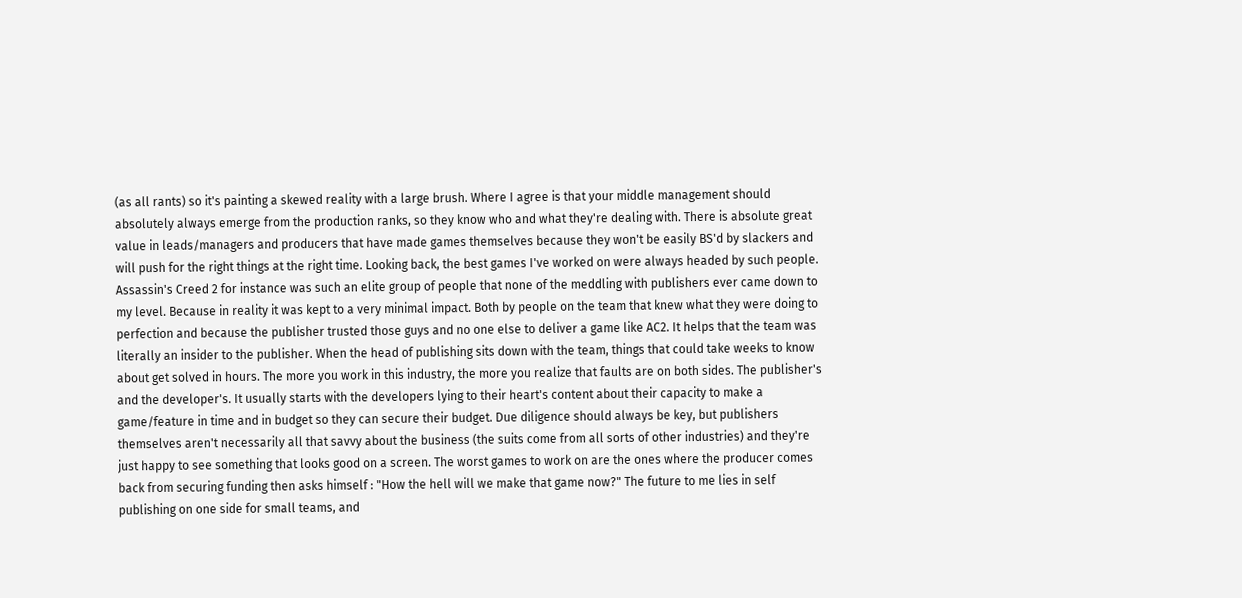(as all rants) so it's painting a skewed reality with a large brush. Where I agree is that your middle management should absolutely always emerge from the production ranks, so they know who and what they're dealing with. There is absolute great value in leads/managers and producers that have made games themselves because they won't be easily BS'd by slackers and will push for the right things at the right time. Looking back, the best games I've worked on were always headed by such people. Assassin's Creed 2 for instance was such an elite group of people that none of the meddling with publishers ever came down to my level. Because in reality it was kept to a very minimal impact. Both by people on the team that knew what they were doing to perfection and because the publisher trusted those guys and no one else to deliver a game like AC2. It helps that the team was literally an insider to the publisher. When the head of publishing sits down with the team, things that could take weeks to know about get solved in hours. The more you work in this industry, the more you realize that faults are on both sides. The publisher's and the developer's. It usually starts with the developers lying to their heart's content about their capacity to make a game/feature in time and in budget so they can secure their budget. Due diligence should always be key, but publishers themselves aren't necessarily all that savvy about the business (the suits come from all sorts of other industries) and they're just happy to see something that looks good on a screen. The worst games to work on are the ones where the producer comes back from securing funding then asks himself : "How the hell will we make that game now?" The future to me lies in self publishing on one side for small teams, and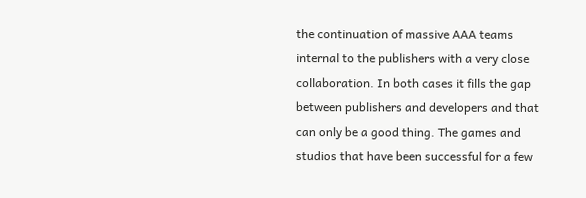the continuation of massive AAA teams internal to the publishers with a very close collaboration. In both cases it fills the gap between publishers and developers and that can only be a good thing. The games and studios that have been successful for a few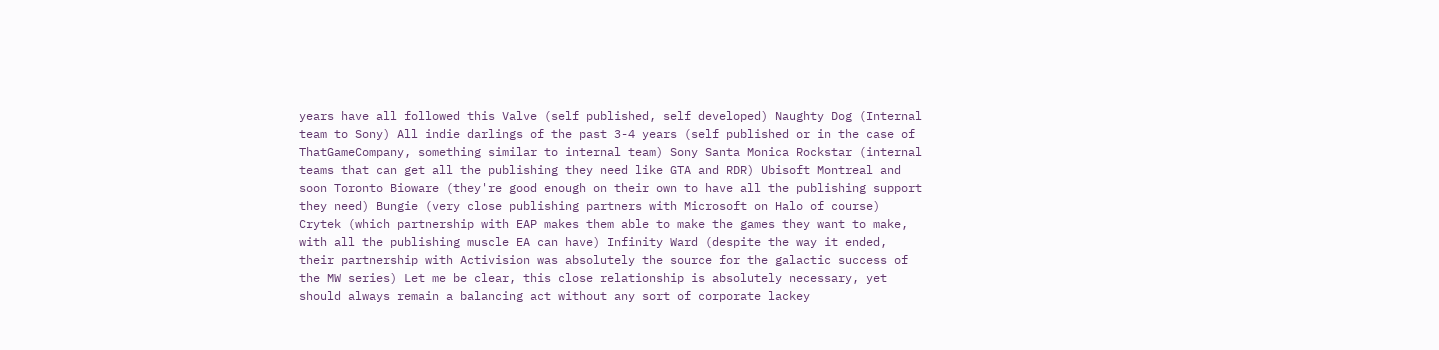years have all followed this Valve (self published, self developed) Naughty Dog (Internal team to Sony) All indie darlings of the past 3-4 years (self published or in the case of ThatGameCompany, something similar to internal team) Sony Santa Monica Rockstar (internal teams that can get all the publishing they need like GTA and RDR) Ubisoft Montreal and soon Toronto Bioware (they're good enough on their own to have all the publishing support they need) Bungie (very close publishing partners with Microsoft on Halo of course) Crytek (which partnership with EAP makes them able to make the games they want to make, with all the publishing muscle EA can have) Infinity Ward (despite the way it ended, their partnership with Activision was absolutely the source for the galactic success of the MW series) Let me be clear, this close relationship is absolutely necessary, yet should always remain a balancing act without any sort of corporate lackey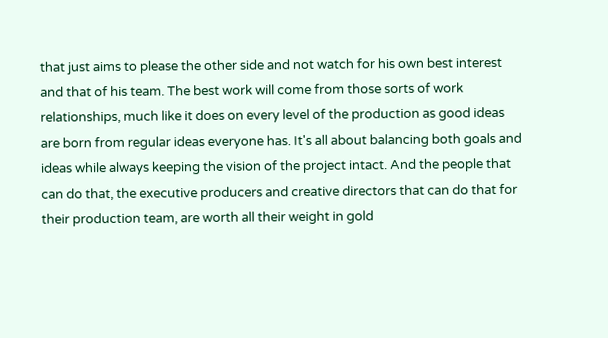that just aims to please the other side and not watch for his own best interest and that of his team. The best work will come from those sorts of work relationships, much like it does on every level of the production as good ideas are born from regular ideas everyone has. It's all about balancing both goals and ideas while always keeping the vision of the project intact. And the people that can do that, the executive producers and creative directors that can do that for their production team, are worth all their weight in gold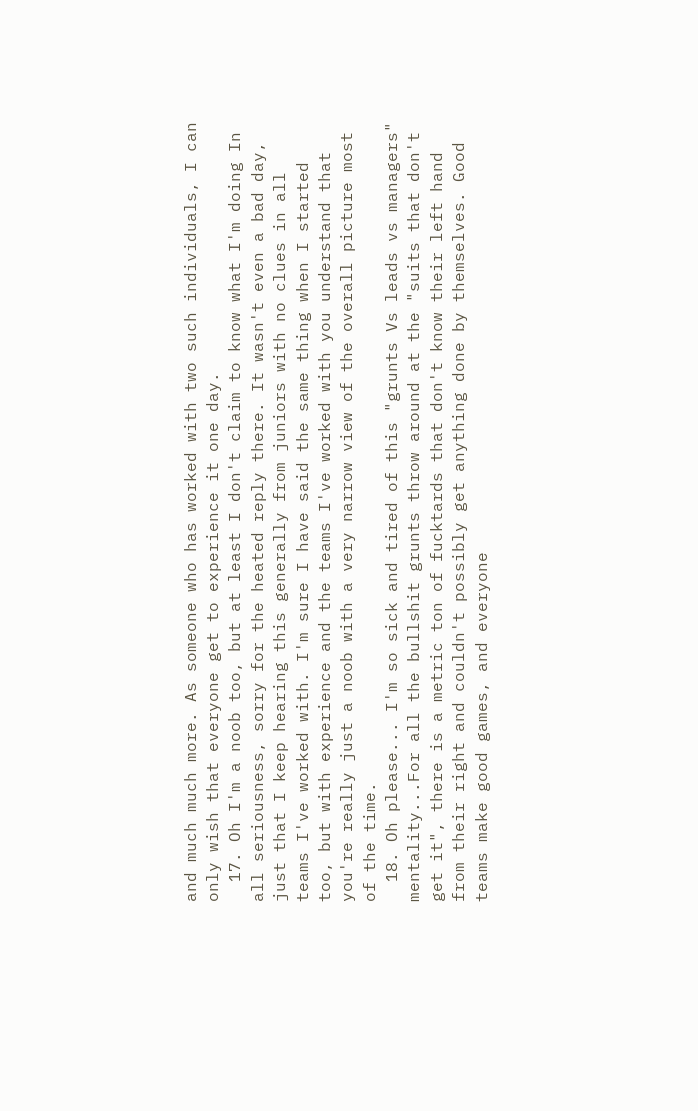and much much more. As someone who has worked with two such individuals, I can only wish that everyone get to experience it one day.
  17. Oh I'm a noob too, but at least I don't claim to know what I'm doing In all seriousness, sorry for the heated reply there. It wasn't even a bad day, just that I keep hearing this generally from juniors with no clues in all teams I've worked with. I'm sure I have said the same thing when I started too, but with experience and the teams I've worked with you understand that you're really just a noob with a very narrow view of the overall picture most of the time.
  18. Oh please... I'm so sick and tired of this "grunts Vs leads vs managers" mentality...For all the bullshit grunts throw around at the "suits that don't get it", there is a metric ton of fucktards that don't know their left hand from their right and couldn't possibly get anything done by themselves. Good teams make good games, and everyone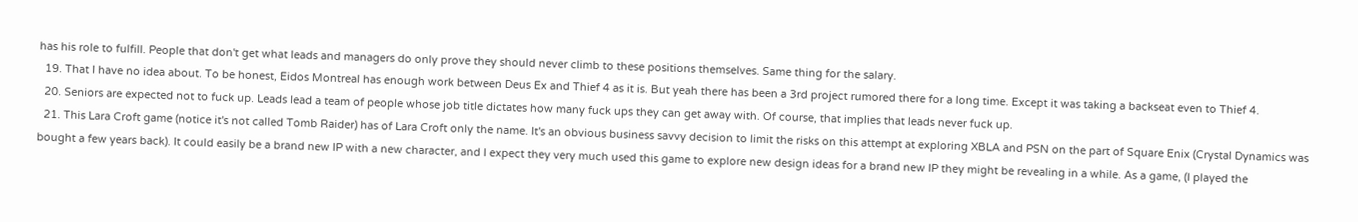has his role to fulfill. People that don't get what leads and managers do only prove they should never climb to these positions themselves. Same thing for the salary.
  19. That I have no idea about. To be honest, Eidos Montreal has enough work between Deus Ex and Thief 4 as it is. But yeah there has been a 3rd project rumored there for a long time. Except it was taking a backseat even to Thief 4.
  20. Seniors are expected not to fuck up. Leads lead a team of people whose job title dictates how many fuck ups they can get away with. Of course, that implies that leads never fuck up.
  21. This Lara Croft game (notice it's not called Tomb Raider) has of Lara Croft only the name. It's an obvious business savvy decision to limit the risks on this attempt at exploring XBLA and PSN on the part of Square Enix (Crystal Dynamics was bought a few years back). It could easily be a brand new IP with a new character, and I expect they very much used this game to explore new design ideas for a brand new IP they might be revealing in a while. As a game, (I played the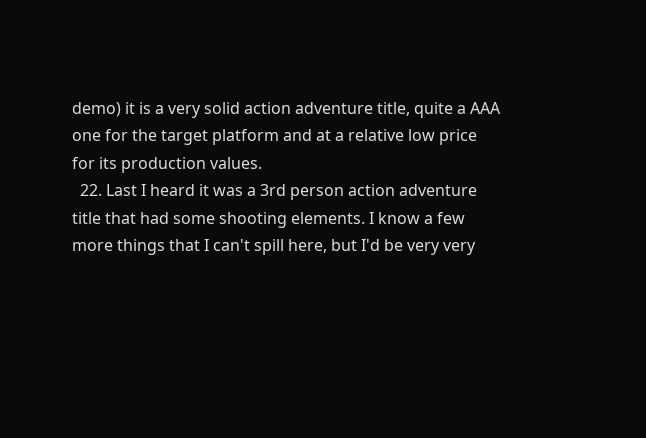demo) it is a very solid action adventure title, quite a AAA one for the target platform and at a relative low price for its production values.
  22. Last I heard it was a 3rd person action adventure title that had some shooting elements. I know a few more things that I can't spill here, but I'd be very very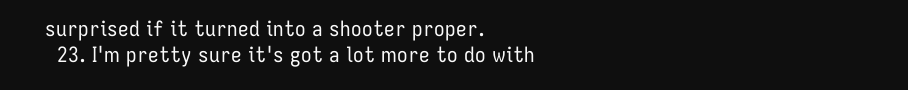surprised if it turned into a shooter proper.
  23. I'm pretty sure it's got a lot more to do with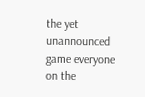the yet unannounced game everyone on the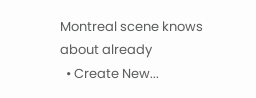Montreal scene knows about already
  • Create New...